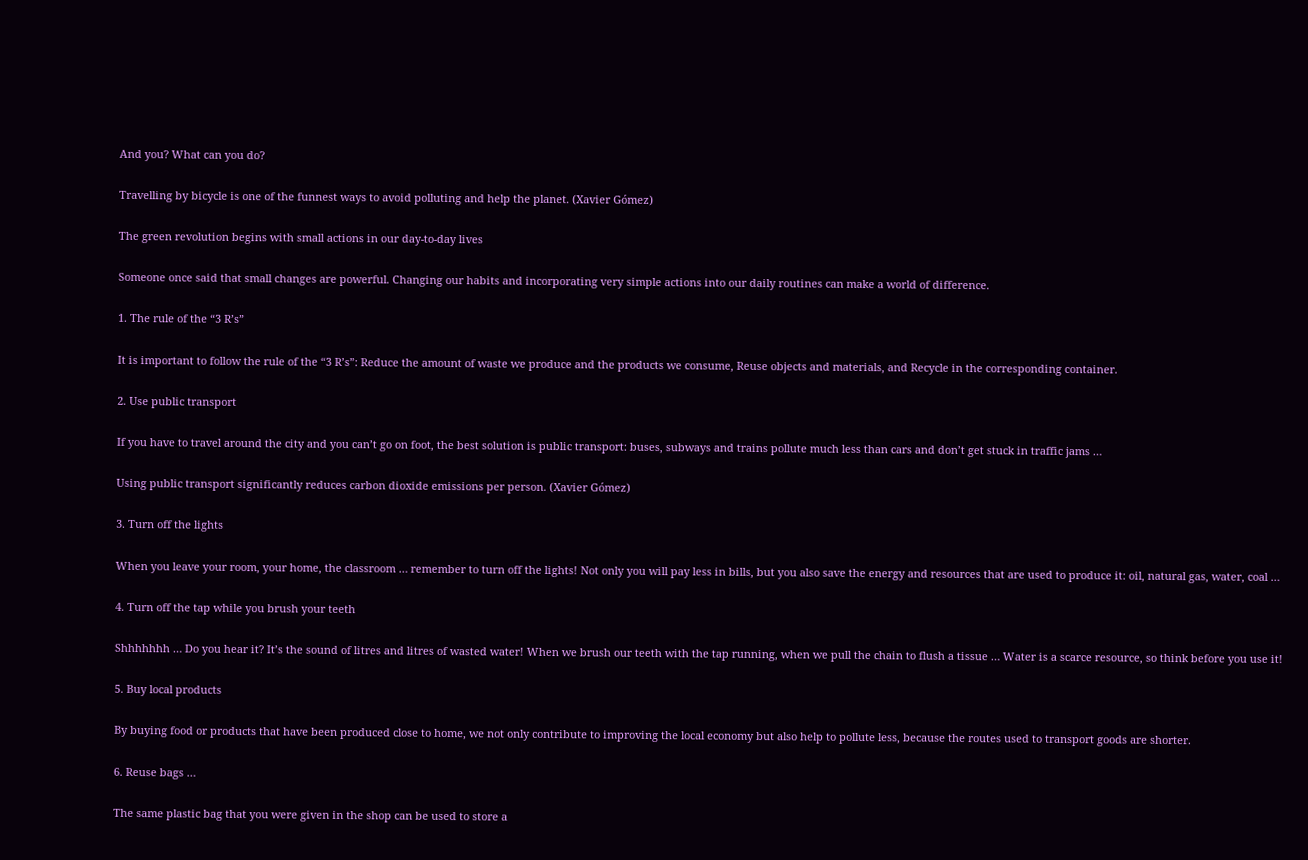And you? What can you do?

Travelling by bicycle is one of the funnest ways to avoid polluting and help the planet. (Xavier Gómez)

The green revolution begins with small actions in our day-to-day lives

Someone once said that small changes are powerful. Changing our habits and incorporating very simple actions into our daily routines can make a world of difference.

1. The rule of the “3 R’s”

It is important to follow the rule of the “3 R’s”: Reduce the amount of waste we produce and the products we consume, Reuse objects and materials, and Recycle in the corresponding container.

2. Use public transport

If you have to travel around the city and you can’t go on foot, the best solution is public transport: buses, subways and trains pollute much less than cars and don’t get stuck in traffic jams …

Using public transport significantly reduces carbon dioxide emissions per person. (Xavier Gómez)

3. Turn off the lights

When you leave your room, your home, the classroom … remember to turn off the lights! Not only you will pay less in bills, but you also save the energy and resources that are used to produce it: oil, natural gas, water, coal …

4. Turn off the tap while you brush your teeth

Shhhhhhh … Do you hear it? It’s the sound of litres and litres of wasted water! When we brush our teeth with the tap running, when we pull the chain to flush a tissue … Water is a scarce resource, so think before you use it!

5. Buy local products

By buying food or products that have been produced close to home, we not only contribute to improving the local economy but also help to pollute less, because the routes used to transport goods are shorter.

6. Reuse bags …

The same plastic bag that you were given in the shop can be used to store a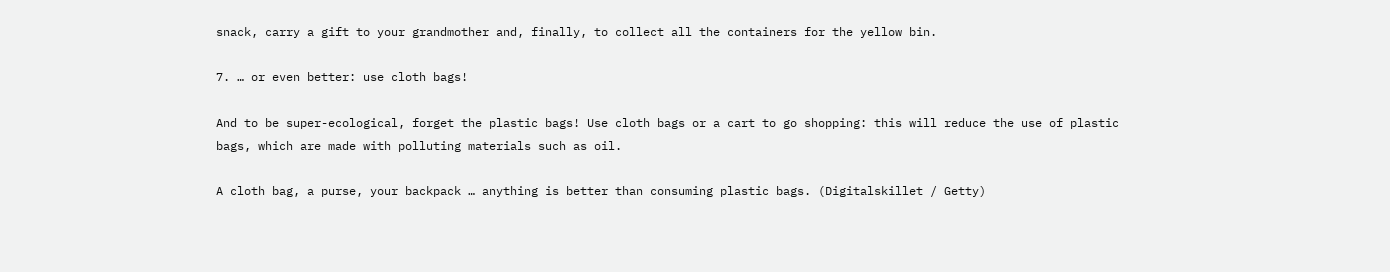snack, carry a gift to your grandmother and, finally, to collect all the containers for the yellow bin.

7. … or even better: use cloth bags!

And to be super-ecological, forget the plastic bags! Use cloth bags or a cart to go shopping: this will reduce the use of plastic bags, which are made with polluting materials such as oil.

A cloth bag, a purse, your backpack … anything is better than consuming plastic bags. (Digitalskillet / Getty)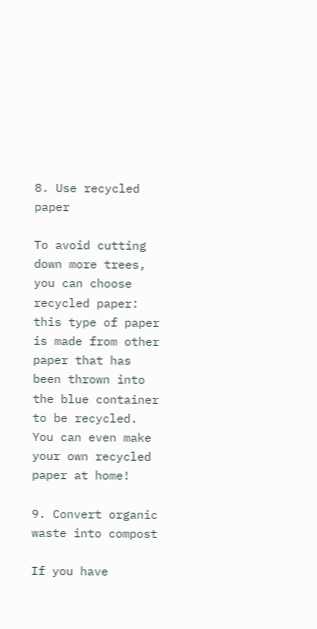8. Use recycled paper

To avoid cutting down more trees, you can choose recycled paper: this type of paper is made from other paper that has been thrown into the blue container to be recycled. You can even make your own recycled paper at home!

9. Convert organic waste into compost

If you have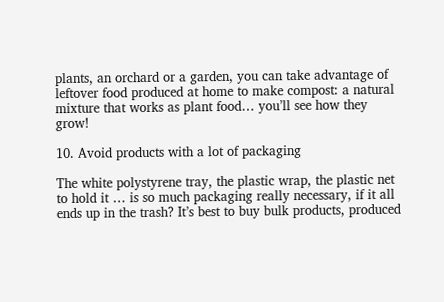plants, an orchard or a garden, you can take advantage of leftover food produced at home to make compost: a natural mixture that works as plant food… you’ll see how they grow!

10. Avoid products with a lot of packaging

The white polystyrene tray, the plastic wrap, the plastic net to hold it … is so much packaging really necessary, if it all ends up in the trash? It’s best to buy bulk products, produced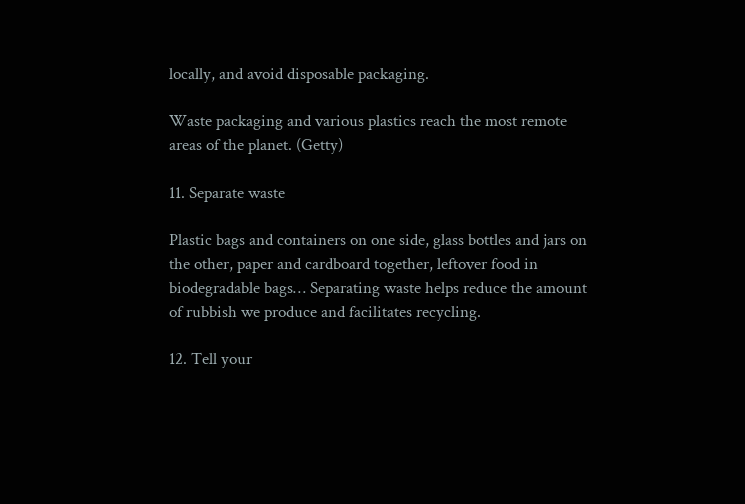locally, and avoid disposable packaging.

Waste packaging and various plastics reach the most remote areas of the planet. (Getty)

11. Separate waste

Plastic bags and containers on one side, glass bottles and jars on the other, paper and cardboard together, leftover food in biodegradable bags… Separating waste helps reduce the amount of rubbish we produce and facilitates recycling.

12. Tell your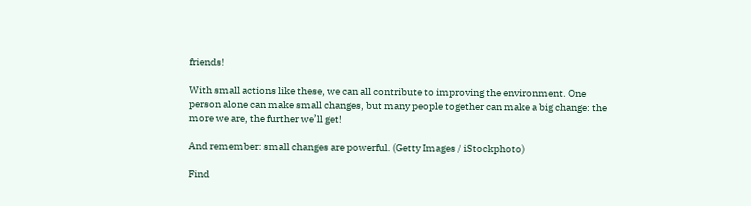friends!

With small actions like these, we can all contribute to improving the environment. One person alone can make small changes, but many people together can make a big change: the more we are, the further we’ll get!

And remember: small changes are powerful. (Getty Images / iStockphoto)

Find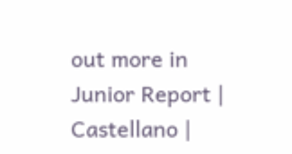out more in Junior Report | Castellano |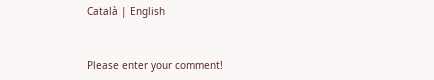Català | English


Please enter your comment!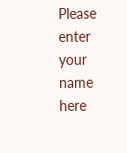Please enter your name here